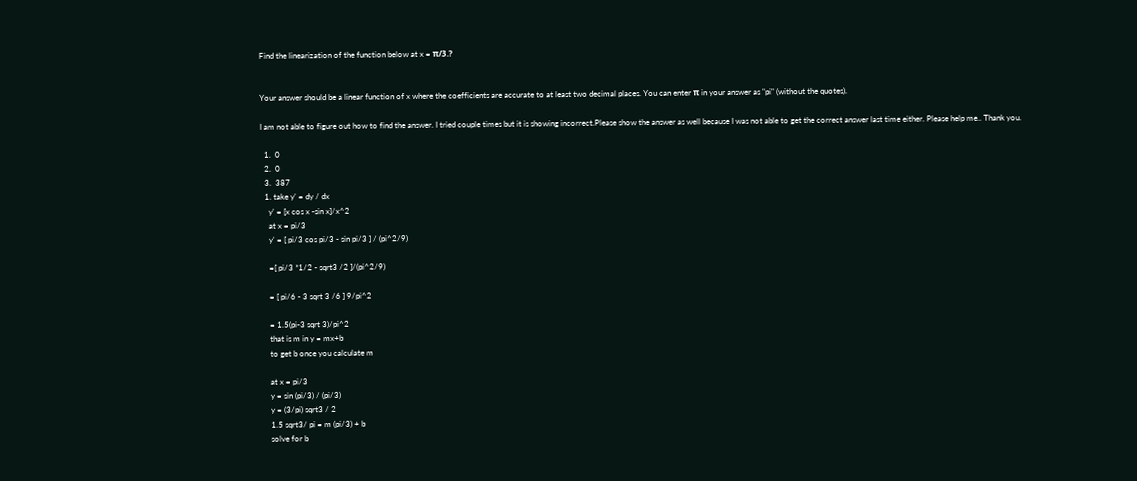Find the linearization of the function below at x = π/3.?


Your answer should be a linear function of x where the coefficients are accurate to at least two decimal places. You can enter π in your answer as "pi" (without the quotes).

I am not able to figure out how to find the answer. I tried couple times but it is showing incorrect.Please show the answer as well because I was not able to get the correct answer last time either. Please help me.. Thank you.

  1.  0
  2.  0
  3.  387
  1. take y' = dy / dx
    y' = [x cos x -sin x]/x^2
    at x = pi/3
    y' = [ pi/3 cos pi/3 - sin pi/3 ] / (pi^2/9)

    =[ pi/3 *1/2 - sqrt3 /2 ]/(pi^2/9)

    = [ pi/6 - 3 sqrt 3 /6 ] 9/pi^2

    = 1.5(pi-3 sqrt 3)/pi^2
    that is m in y = mx+b
    to get b once you calculate m

    at x = pi/3
    y = sin (pi/3) / (pi/3)
    y = (3/pi) sqrt3 / 2
    1.5 sqrt3/ pi = m (pi/3) + b
    solve for b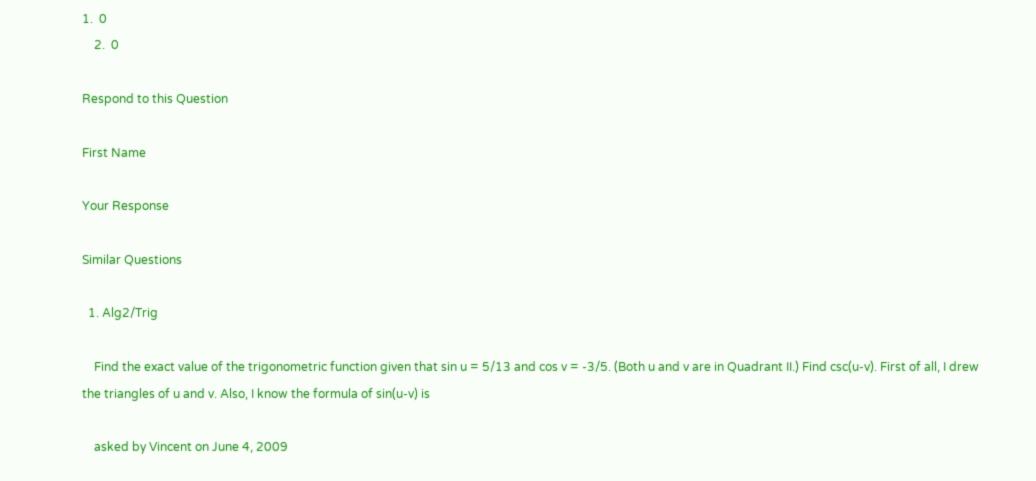1.  0
    2.  0

Respond to this Question

First Name

Your Response

Similar Questions

  1. Alg2/Trig

    Find the exact value of the trigonometric function given that sin u = 5/13 and cos v = -3/5. (Both u and v are in Quadrant II.) Find csc(u-v). First of all, I drew the triangles of u and v. Also, I know the formula of sin(u-v) is

    asked by Vincent on June 4, 2009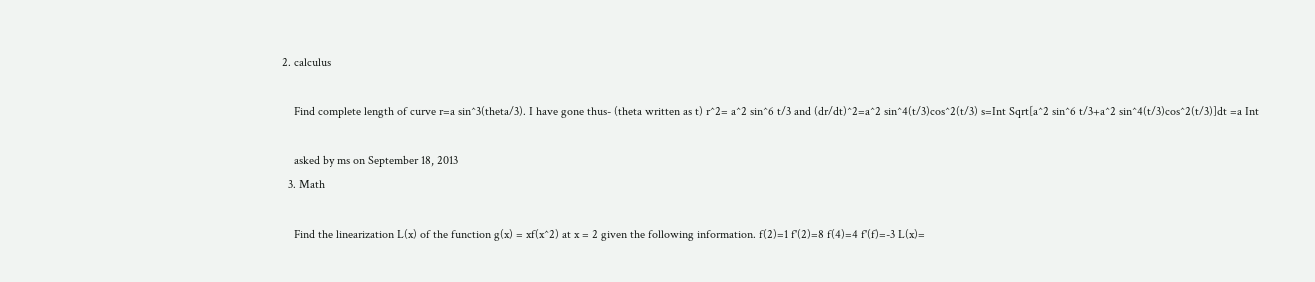2. calculus

    Find complete length of curve r=a sin^3(theta/3). I have gone thus- (theta written as t) r^2= a^2 sin^6 t/3 and (dr/dt)^2=a^2 sin^4(t/3)cos^2(t/3) s=Int Sqrt[a^2 sin^6 t/3+a^2 sin^4(t/3)cos^2(t/3)]dt =a Int

    asked by ms on September 18, 2013
  3. Math

    Find the linearization L(x) of the function g(x) = xf(x^2) at x = 2 given the following information. f(2)=1 f'(2)=8 f(4)=4 f'(f)=-3 L(x)=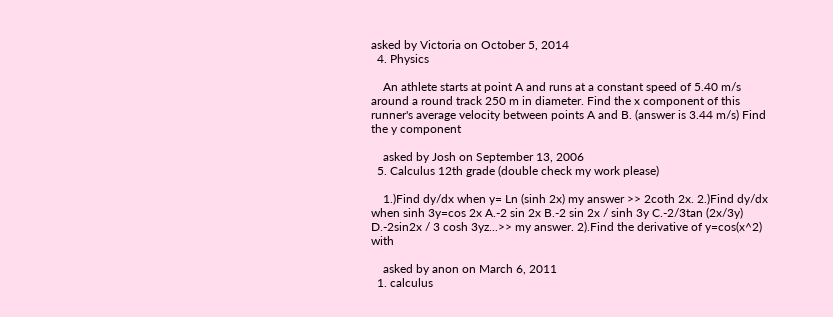asked by Victoria on October 5, 2014
  4. Physics

    An athlete starts at point A and runs at a constant speed of 5.40 m/s around a round track 250 m in diameter. Find the x component of this runner's average velocity between points A and B. (answer is 3.44 m/s) Find the y component

    asked by Josh on September 13, 2006
  5. Calculus 12th grade (double check my work please)

    1.)Find dy/dx when y= Ln (sinh 2x) my answer >> 2coth 2x. 2.)Find dy/dx when sinh 3y=cos 2x A.-2 sin 2x B.-2 sin 2x / sinh 3y C.-2/3tan (2x/3y) D.-2sin2x / 3 cosh 3yz...>> my answer. 2).Find the derivative of y=cos(x^2) with

    asked by anon on March 6, 2011
  1. calculus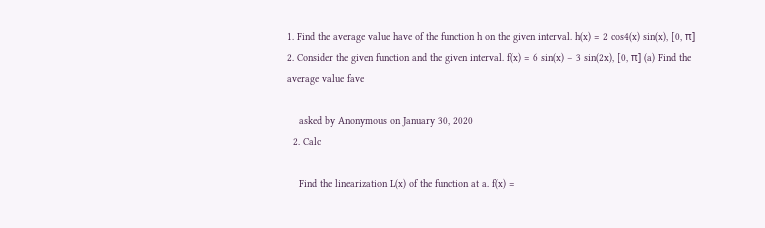1. Find the average value have of the function h on the given interval. h(x) = 2 cos4(x) sin(x), [0, π] 2. Consider the given function and the given interval. f(x) = 6 sin(x) − 3 sin(2x), [0, π] (a) Find the average value fave

    asked by Anonymous on January 30, 2020
  2. Calc

    Find the linearization L(x) of the function at a. f(x) =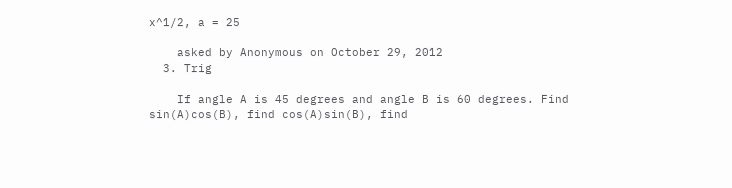x^1/2, a = 25

    asked by Anonymous on October 29, 2012
  3. Trig

    If angle A is 45 degrees and angle B is 60 degrees. Find sin(A)cos(B), find cos(A)sin(B), find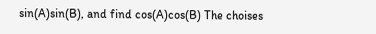sin(A)sin(B), and find cos(A)cos(B) The choises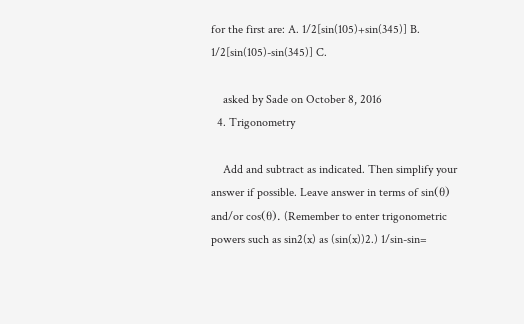for the first are: A. 1/2[sin(105)+sin(345)] B. 1/2[sin(105)-sin(345)] C.

    asked by Sade on October 8, 2016
  4. Trigonometry

    Add and subtract as indicated. Then simplify your answer if possible. Leave answer in terms of sin(θ) and/or cos(θ). (Remember to enter trigonometric powers such as sin2(x) as (sin(x))2.) 1/sin-sin=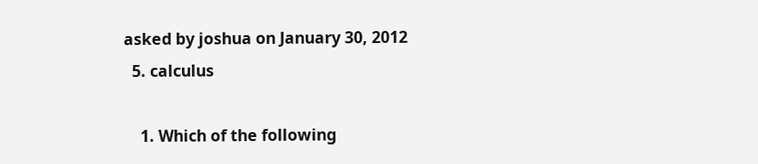asked by joshua on January 30, 2012
  5. calculus

    1. Which of the following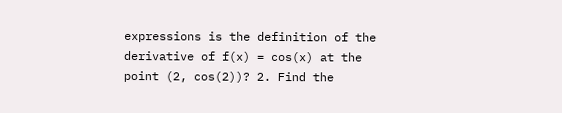expressions is the definition of the derivative of f(x) = cos(x) at the point (2, cos(2))? 2. Find the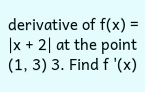derivative of f(x) = |x + 2| at the point (1, 3) 3. Find f '(x)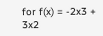for f(x) = -2x3 + 3x2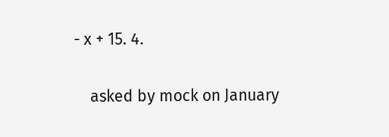- x + 15. 4.

    asked by mock on January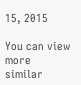15, 2015

You can view more similar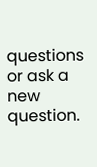questions or ask a new question.